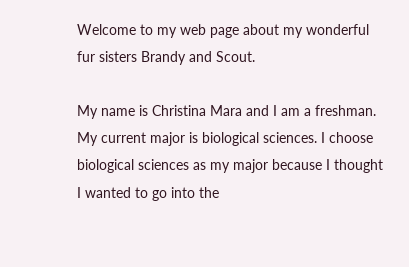Welcome to my web page about my wonderful fur sisters Brandy and Scout.

My name is Christina Mara and I am a freshman. My current major is biological sciences. I choose biological sciences as my major because I thought I wanted to go into the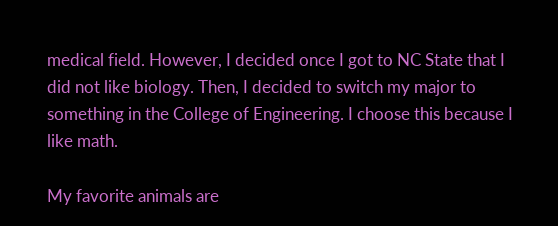medical field. However, I decided once I got to NC State that I did not like biology. Then, I decided to switch my major to something in the College of Engineering. I choose this because I like math.

My favorite animals are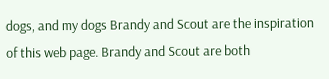dogs, and my dogs Brandy and Scout are the inspiration of this web page. Brandy and Scout are both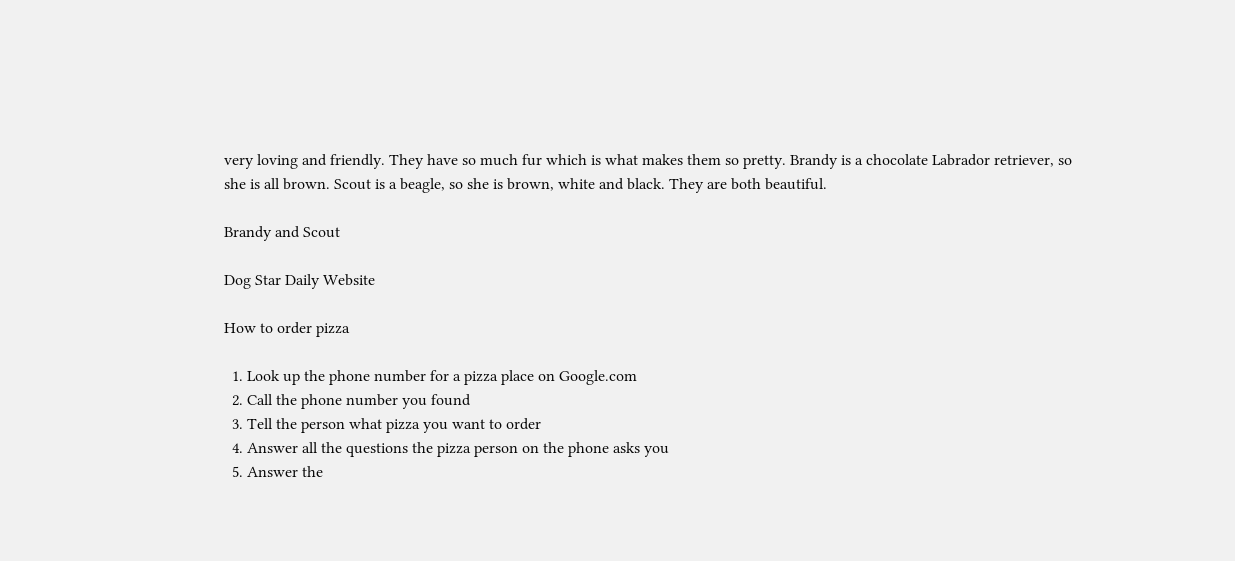very loving and friendly. They have so much fur which is what makes them so pretty. Brandy is a chocolate Labrador retriever, so she is all brown. Scout is a beagle, so she is brown, white and black. They are both beautiful.

Brandy and Scout

Dog Star Daily Website

How to order pizza

  1. Look up the phone number for a pizza place on Google.com
  2. Call the phone number you found
  3. Tell the person what pizza you want to order
  4. Answer all the questions the pizza person on the phone asks you
  5. Answer the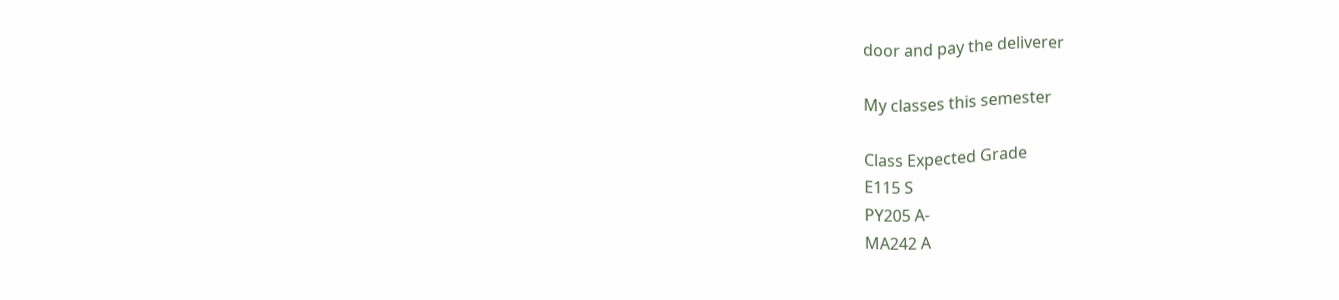door and pay the deliverer

My classes this semester

Class Expected Grade
E115 S
PY205 A-
MA242 A